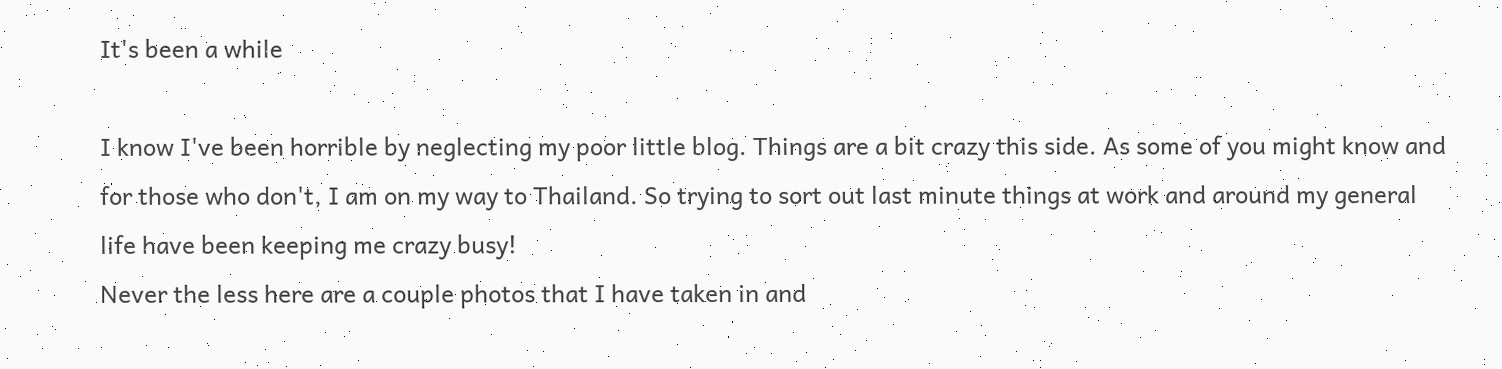It's been a while

I know I've been horrible by neglecting my poor little blog. Things are a bit crazy this side. As some of you might know and for those who don't, I am on my way to Thailand. So trying to sort out last minute things at work and around my general life have been keeping me crazy busy!
Never the less here are a couple photos that I have taken in and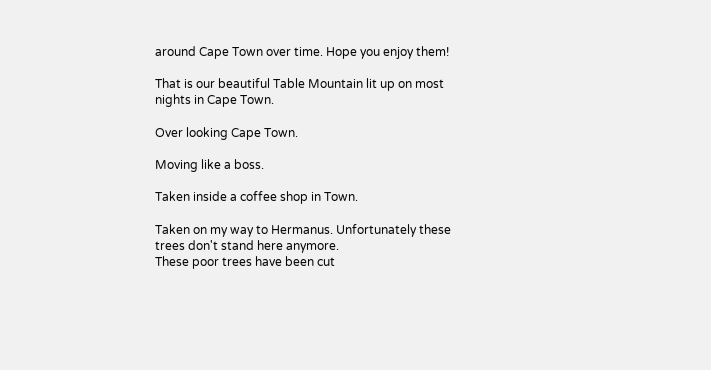around Cape Town over time. Hope you enjoy them!

That is our beautiful Table Mountain lit up on most nights in Cape Town.

Over looking Cape Town.

Moving like a boss.

Taken inside a coffee shop in Town.

Taken on my way to Hermanus. Unfortunately these trees don't stand here anymore.
These poor trees have been cut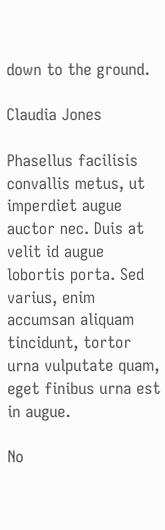down to the ground.

Claudia Jones

Phasellus facilisis convallis metus, ut imperdiet augue auctor nec. Duis at velit id augue lobortis porta. Sed varius, enim accumsan aliquam tincidunt, tortor urna vulputate quam, eget finibus urna est in augue.

No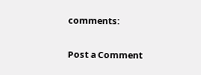comments:

Post a Comment